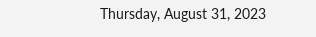Thursday, August 31, 2023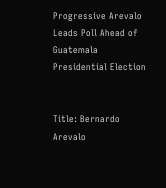Progressive Arevalo Leads Poll Ahead of Guatemala Presidential Election


Title: Bernardo Arevalo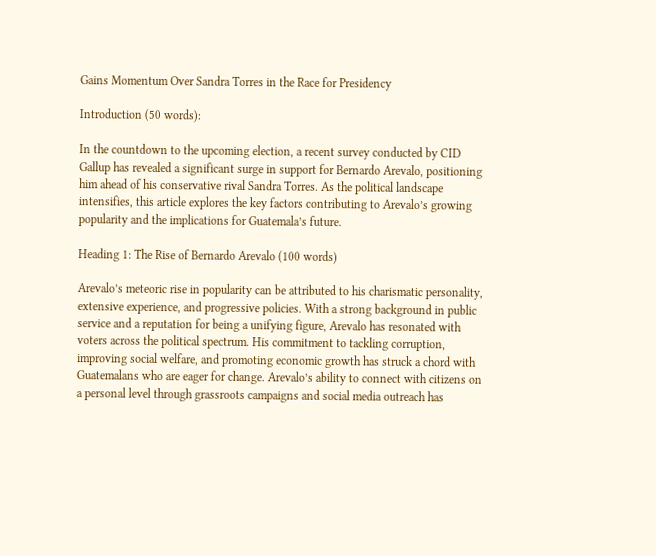Gains Momentum Over Sandra Torres in the Race for Presidency

Introduction (50 words):

In the countdown to the upcoming election, a recent survey conducted by CID Gallup has revealed a significant surge in support for Bernardo Arevalo, positioning him ahead of his conservative rival Sandra Torres. As the political landscape intensifies, this article explores the key factors contributing to Arevalo’s growing popularity and the implications for Guatemala’s future.

Heading 1: The Rise of Bernardo Arevalo (100 words)

Arevalo’s meteoric rise in popularity can be attributed to his charismatic personality, extensive experience, and progressive policies. With a strong background in public service and a reputation for being a unifying figure, Arevalo has resonated with voters across the political spectrum. His commitment to tackling corruption, improving social welfare, and promoting economic growth has struck a chord with Guatemalans who are eager for change. Arevalo’s ability to connect with citizens on a personal level through grassroots campaigns and social media outreach has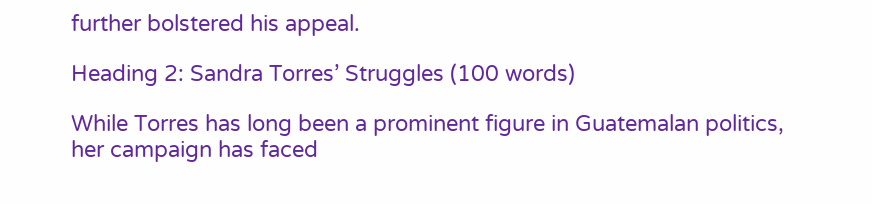further bolstered his appeal.

Heading 2: Sandra Torres’ Struggles (100 words)

While Torres has long been a prominent figure in Guatemalan politics, her campaign has faced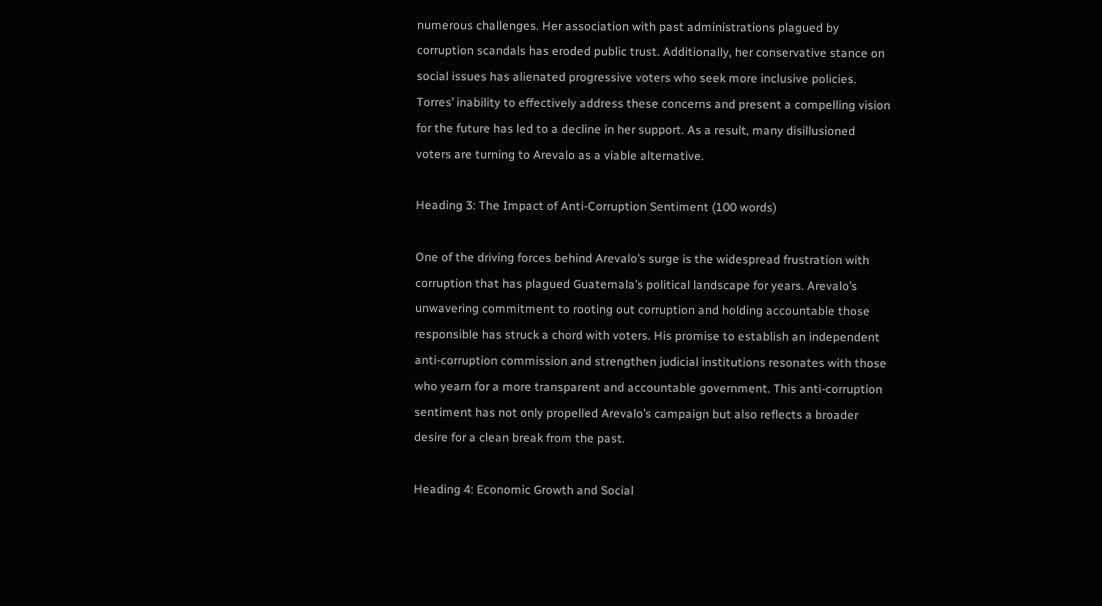numerous challenges. Her association with past administrations plagued by corruption scandals has eroded public trust. Additionally, her conservative stance on social issues has alienated progressive voters who seek more inclusive policies. Torres’ inability to effectively address these concerns and present a compelling vision for the future has led to a decline in her support. As a result, many disillusioned voters are turning to Arevalo as a viable alternative.

Heading 3: The Impact of Anti-Corruption Sentiment (100 words)

One of the driving forces behind Arevalo’s surge is the widespread frustration with corruption that has plagued Guatemala’s political landscape for years. Arevalo’s unwavering commitment to rooting out corruption and holding accountable those responsible has struck a chord with voters. His promise to establish an independent anti-corruption commission and strengthen judicial institutions resonates with those who yearn for a more transparent and accountable government. This anti-corruption sentiment has not only propelled Arevalo’s campaign but also reflects a broader desire for a clean break from the past.

Heading 4: Economic Growth and Social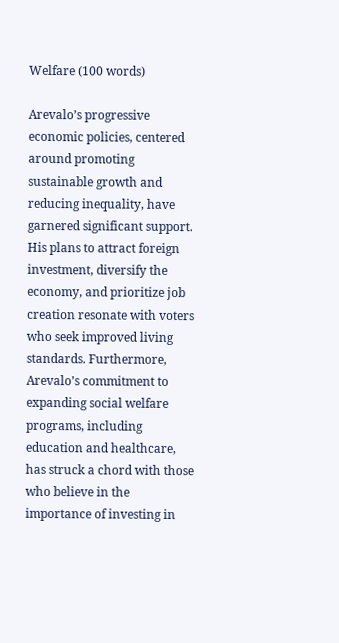Welfare (100 words)

Arevalo’s progressive economic policies, centered around promoting sustainable growth and reducing inequality, have garnered significant support. His plans to attract foreign investment, diversify the economy, and prioritize job creation resonate with voters who seek improved living standards. Furthermore, Arevalo’s commitment to expanding social welfare programs, including education and healthcare, has struck a chord with those who believe in the importance of investing in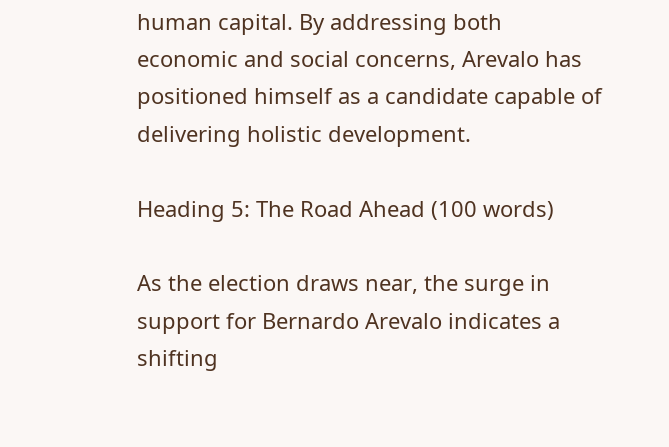human capital. By addressing both economic and social concerns, Arevalo has positioned himself as a candidate capable of delivering holistic development.

Heading 5: The Road Ahead (100 words)

As the election draws near, the surge in support for Bernardo Arevalo indicates a shifting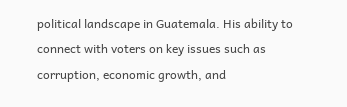political landscape in Guatemala. His ability to connect with voters on key issues such as corruption, economic growth, and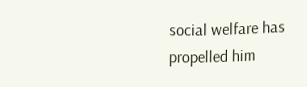social welfare has propelled him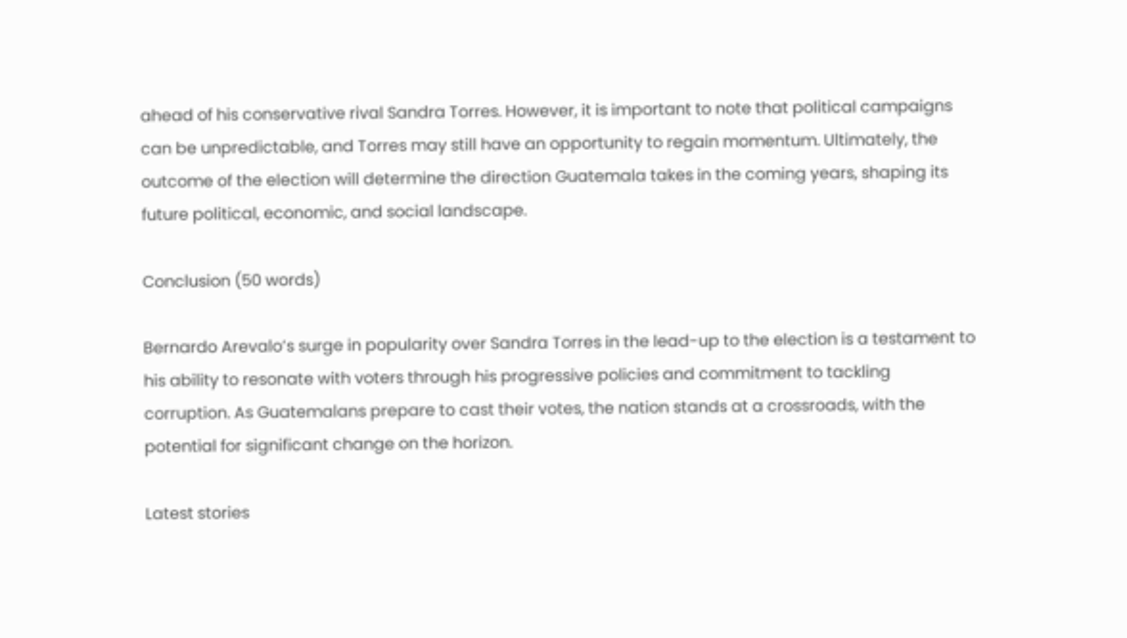ahead of his conservative rival Sandra Torres. However, it is important to note that political campaigns can be unpredictable, and Torres may still have an opportunity to regain momentum. Ultimately, the outcome of the election will determine the direction Guatemala takes in the coming years, shaping its future political, economic, and social landscape.

Conclusion (50 words)

Bernardo Arevalo’s surge in popularity over Sandra Torres in the lead-up to the election is a testament to his ability to resonate with voters through his progressive policies and commitment to tackling corruption. As Guatemalans prepare to cast their votes, the nation stands at a crossroads, with the potential for significant change on the horizon.

Latest stories